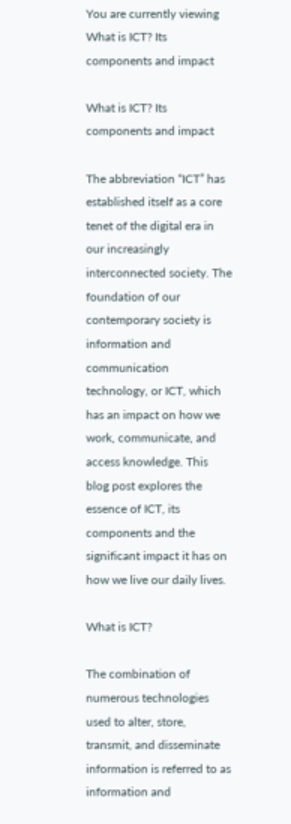You are currently viewing What is ICT? Its components and impact

What is ICT? Its components and impact

The abbreviation “ICT” has established itself as a core tenet of the digital era in our increasingly interconnected society. The foundation of our contemporary society is information and communication technology, or ICT, which has an impact on how we work, communicate, and access knowledge. This blog post explores the essence of ICT, its components and the significant impact it has on how we live our daily lives.

What is ICT?

The combination of numerous technologies used to alter, store, transmit, and disseminate information is referred to as information and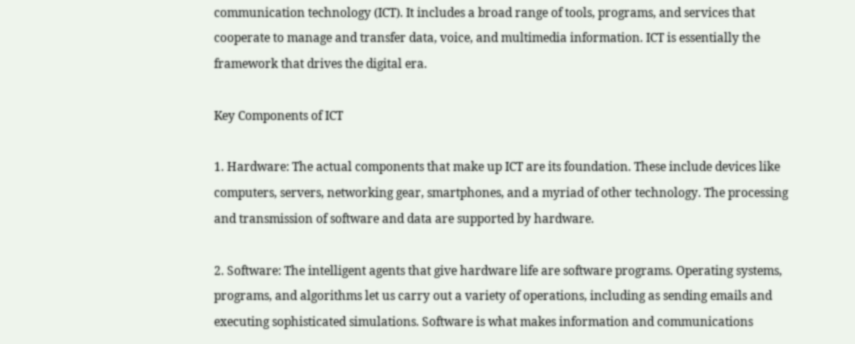communication technology (ICT). It includes a broad range of tools, programs, and services that cooperate to manage and transfer data, voice, and multimedia information. ICT is essentially the framework that drives the digital era.

Key Components of ICT

1. Hardware: The actual components that make up ICT are its foundation. These include devices like computers, servers, networking gear, smartphones, and a myriad of other technology. The processing and transmission of software and data are supported by hardware.

2. Software: The intelligent agents that give hardware life are software programs. Operating systems, programs, and algorithms let us carry out a variety of operations, including as sending emails and executing sophisticated simulations. Software is what makes information and communications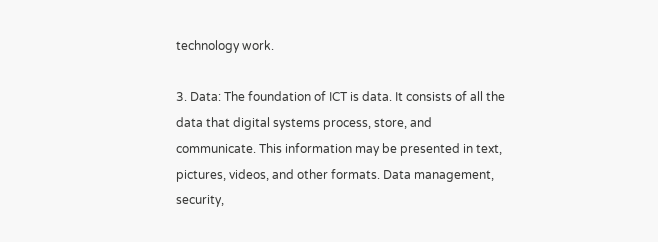technology work.

3. Data: The foundation of ICT is data. It consists of all the data that digital systems process, store, and communicate. This information may be presented in text, pictures, videos, and other formats. Data management, security,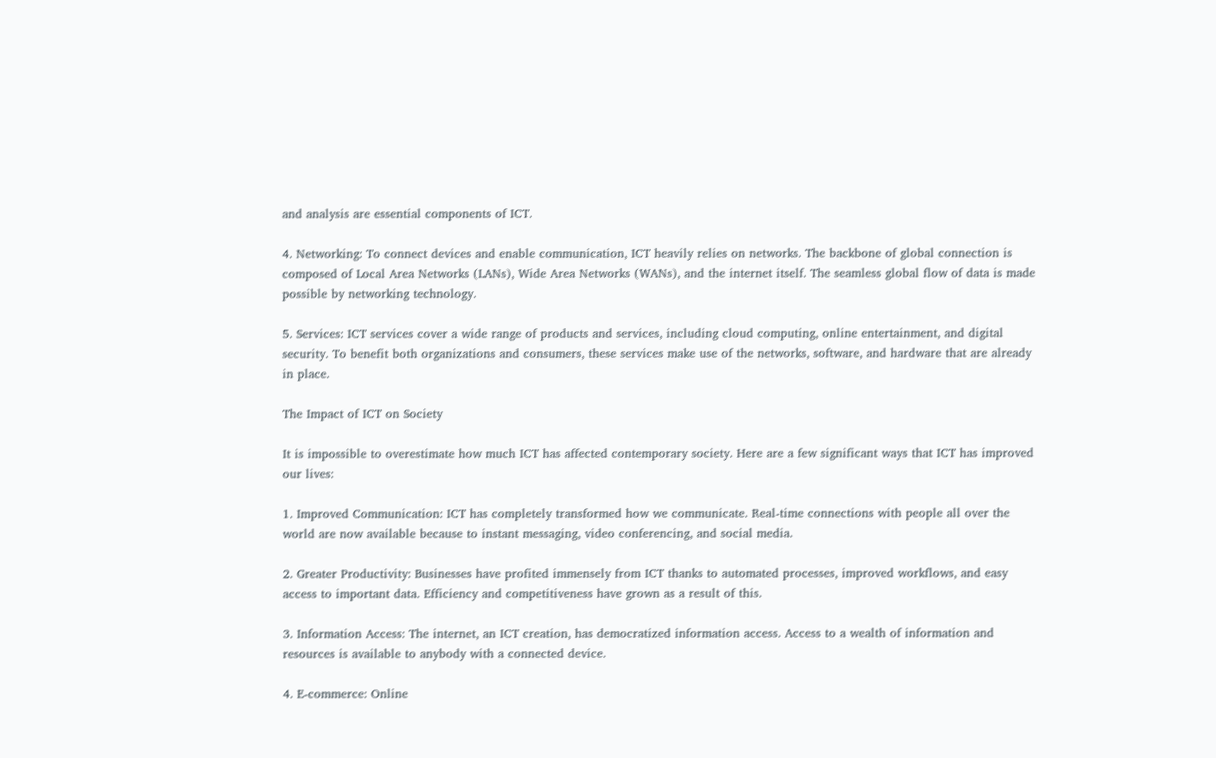and analysis are essential components of ICT.

4. Networking: To connect devices and enable communication, ICT heavily relies on networks. The backbone of global connection is composed of Local Area Networks (LANs), Wide Area Networks (WANs), and the internet itself. The seamless global flow of data is made possible by networking technology.

5. Services: ICT services cover a wide range of products and services, including cloud computing, online entertainment, and digital security. To benefit both organizations and consumers, these services make use of the networks, software, and hardware that are already in place.

The Impact of ICT on Society

It is impossible to overestimate how much ICT has affected contemporary society. Here are a few significant ways that ICT has improved our lives:

1. Improved Communication: ICT has completely transformed how we communicate. Real-time connections with people all over the world are now available because to instant messaging, video conferencing, and social media.

2. Greater Productivity: Businesses have profited immensely from ICT thanks to automated processes, improved workflows, and easy access to important data. Efficiency and competitiveness have grown as a result of this.

3. Information Access: The internet, an ICT creation, has democratized information access. Access to a wealth of information and resources is available to anybody with a connected device.

4. E-commerce: Online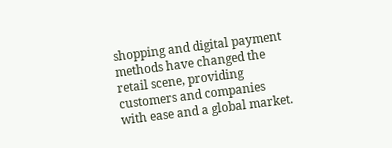shopping and digital payment methods have changed the retail scene, providing customers and companies with ease and a global market.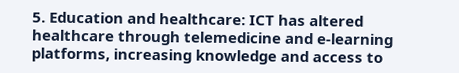5. Education and healthcare: ICT has altered healthcare through telemedicine and e-learning platforms, increasing knowledge and access to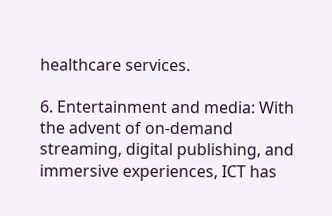healthcare services.

6. Entertainment and media: With the advent of on-demand streaming, digital publishing, and immersive experiences, ICT has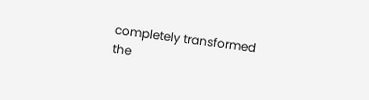completely transformed the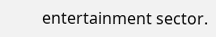entertainment sector.